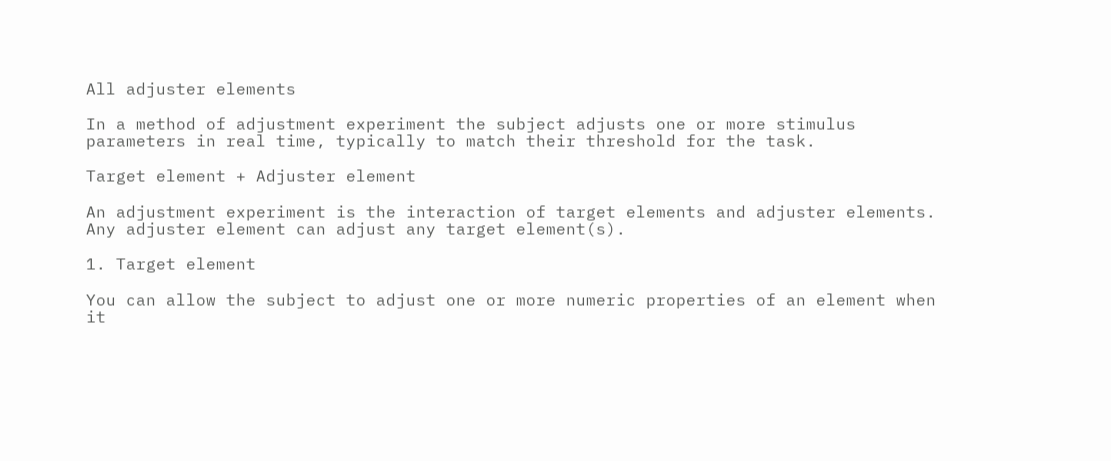All adjuster elements

In a method of adjustment experiment the subject adjusts one or more stimulus parameters in real time, typically to match their threshold for the task.

Target element + Adjuster element

An adjustment experiment is the interaction of target elements and adjuster elements. Any adjuster element can adjust any target element(s).

1. Target element

You can allow the subject to adjust one or more numeric properties of an element when it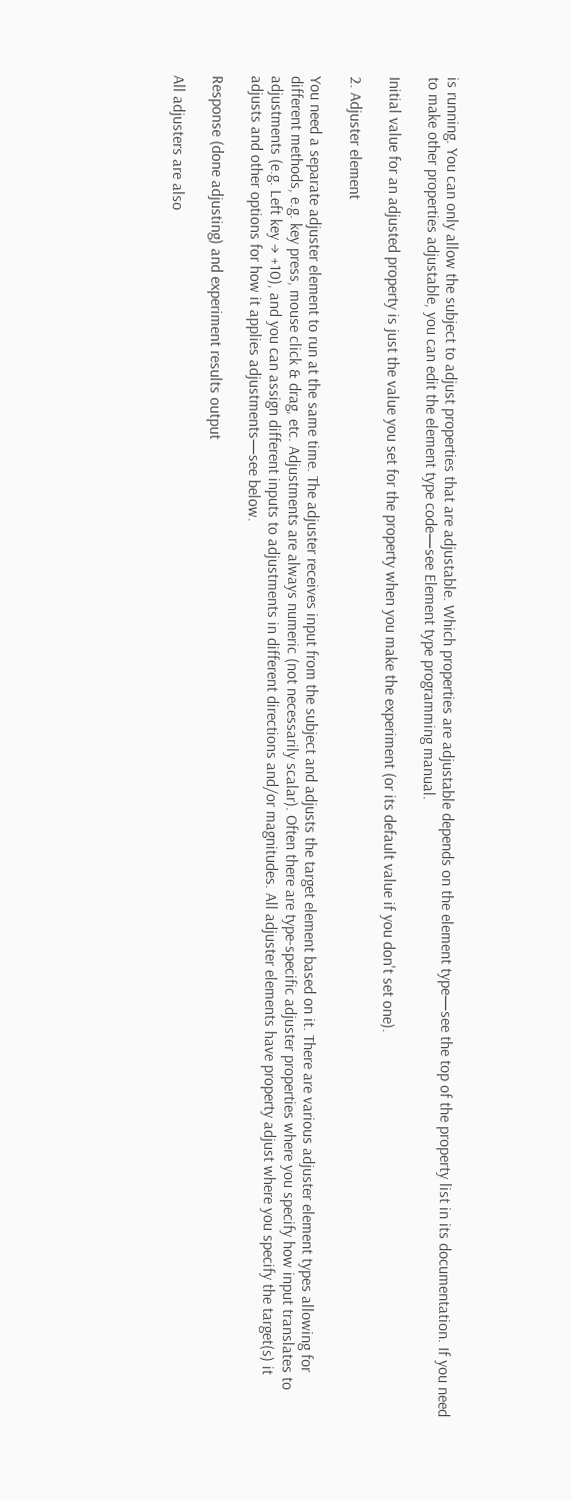is running. You can only allow the subject to adjust properties that are adjustable. Which properties are adjustable depends on the element type—see the top of the property list in its documentation. If you need to make other properties adjustable, you can edit the element type code—see Element type programming manual.

Initial value for an adjusted property is just the value you set for the property when you make the experiment (or its default value if you don't set one).

2. Adjuster element

You need a separate adjuster element to run at the same time. The adjuster receives input from the subject and adjusts the target element based on it. There are various adjuster element types allowing for different methods, e.g. key press, mouse click & drag, etc. Adjustments are always numeric (not necessarily scalar). Often there are type-specific adjuster properties where you specify how input translates to adjustments (e.g. Left key → +10), and you can assign different inputs to adjustments in different directions and/or magnitudes. All adjuster elements have property adjust where you specify the target(s) it adjusts and other options for how it applies adjustments—see below.

Response (done adjusting) and experiment results output

All adjusters are also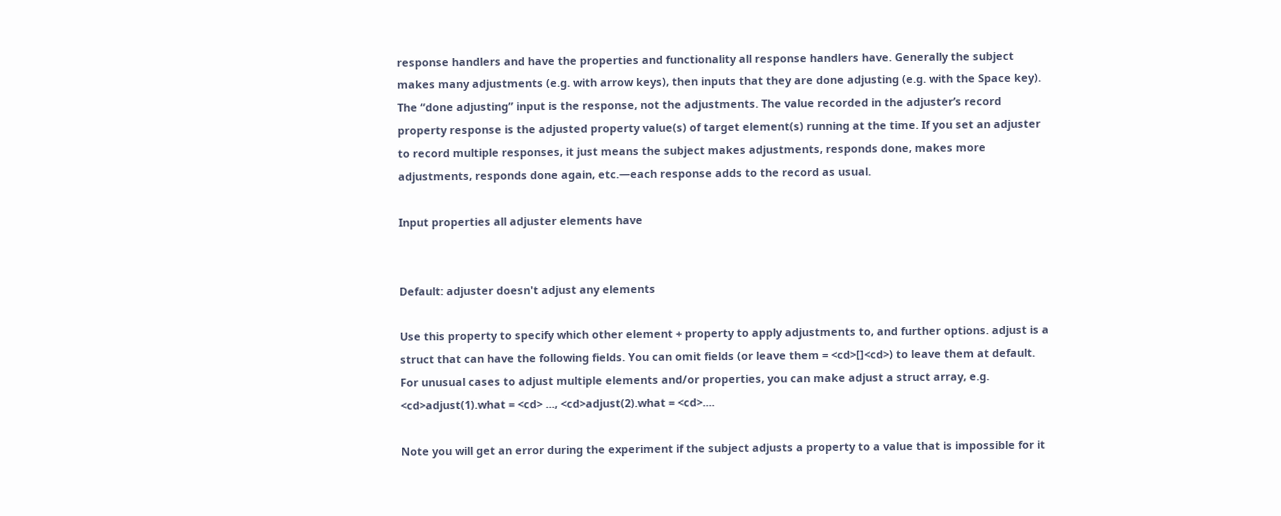response handlers and have the properties and functionality all response handlers have. Generally the subject makes many adjustments (e.g. with arrow keys), then inputs that they are done adjusting (e.g. with the Space key). The “done adjusting” input is the response, not the adjustments. The value recorded in the adjuster’s record property response is the adjusted property value(s) of target element(s) running at the time. If you set an adjuster to record multiple responses, it just means the subject makes adjustments, responds done, makes more adjustments, responds done again, etc.—each response adds to the record as usual.

Input properties all adjuster elements have


Default: adjuster doesn't adjust any elements

Use this property to specify which other element + property to apply adjustments to, and further options. adjust is a struct that can have the following fields. You can omit fields (or leave them = <cd>[]<cd>) to leave them at default. For unusual cases to adjust multiple elements and/or properties, you can make adjust a struct array, e.g. <cd>adjust(1).what = <cd> ..., <cd>adjust(2).what = <cd>....

Note you will get an error during the experiment if the subject adjusts a property to a value that is impossible for it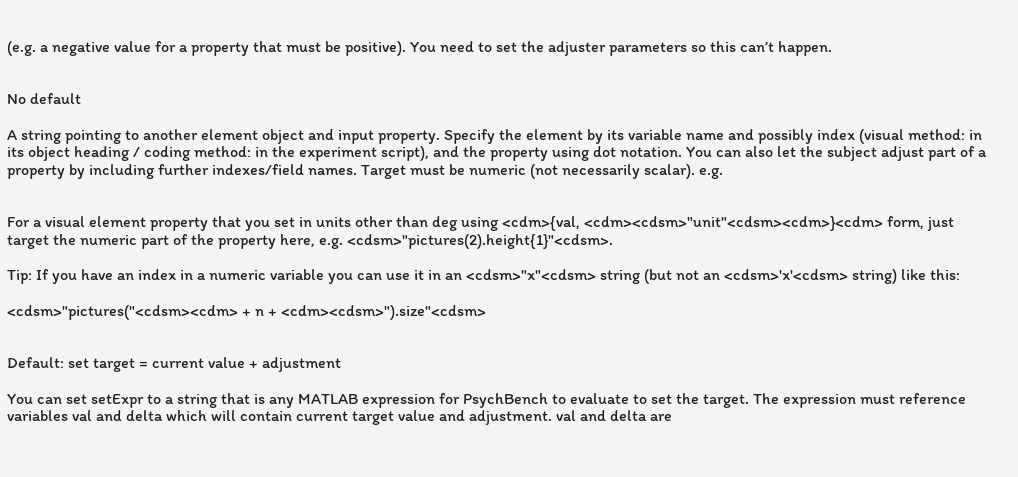(e.g. a negative value for a property that must be positive). You need to set the adjuster parameters so this can’t happen.


No default

A string pointing to another element object and input property. Specify the element by its variable name and possibly index (visual method: in its object heading / coding method: in the experiment script), and the property using dot notation. You can also let the subject adjust part of a property by including further indexes/field names. Target must be numeric (not necessarily scalar). e.g.


For a visual element property that you set in units other than deg using <cdm>{val, <cdm><cdsm>"unit"<cdsm><cdm>}<cdm> form, just target the numeric part of the property here, e.g. <cdsm>"pictures(2).height{1}"<cdsm>.

Tip: If you have an index in a numeric variable you can use it in an <cdsm>"x"<cdsm> string (but not an <cdsm>'x'<cdsm> string) like this:

<cdsm>"pictures("<cdsm><cdm> + n + <cdm><cdsm>").size"<cdsm>


Default: set target = current value + adjustment

You can set setExpr to a string that is any MATLAB expression for PsychBench to evaluate to set the target. The expression must reference variables val and delta which will contain current target value and adjustment. val and delta are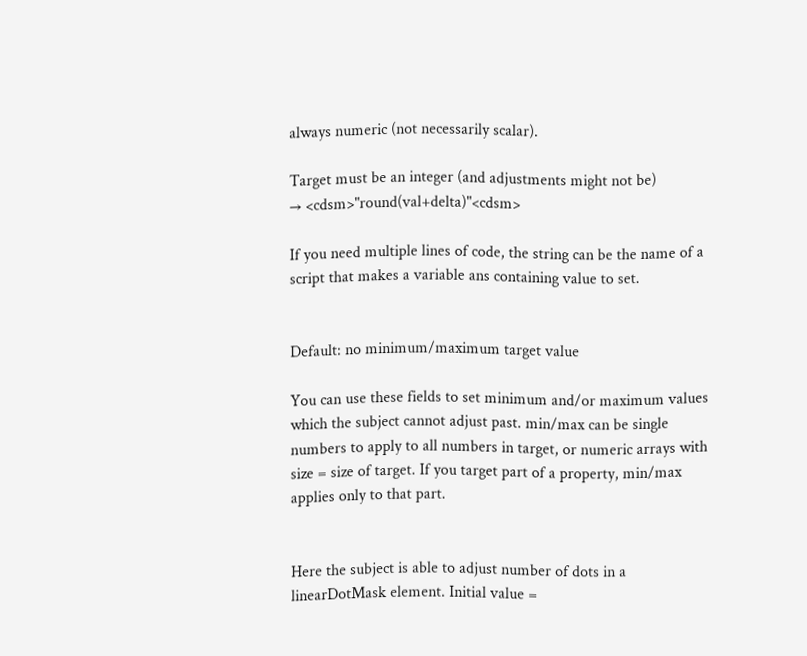always numeric (not necessarily scalar).

Target must be an integer (and adjustments might not be)
→ <cdsm>"round(val+delta)"<cdsm>

If you need multiple lines of code, the string can be the name of a script that makes a variable ans containing value to set.


Default: no minimum/maximum target value

You can use these fields to set minimum and/or maximum values which the subject cannot adjust past. min/max can be single numbers to apply to all numbers in target, or numeric arrays with size = size of target. If you target part of a property, min/max applies only to that part.


Here the subject is able to adjust number of dots in a linearDotMask element. Initial value =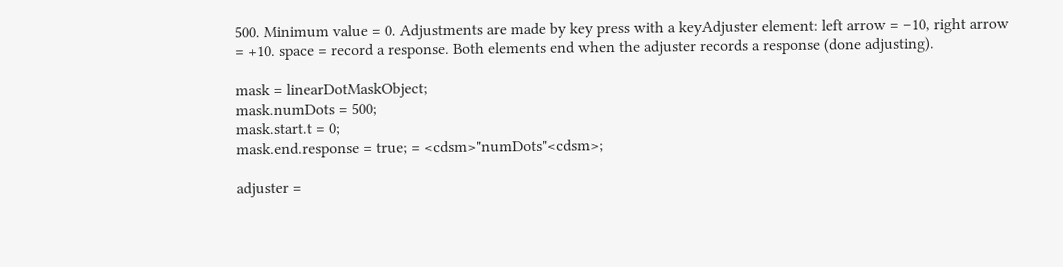500. Minimum value = 0. Adjustments are made by key press with a keyAdjuster element: left arrow = −10, right arrow = +10. space = record a response. Both elements end when the adjuster records a response (done adjusting).

mask = linearDotMaskObject;
mask.numDots = 500;
mask.start.t = 0;
mask.end.response = true; = <cdsm>"numDots"<cdsm>;

adjuster =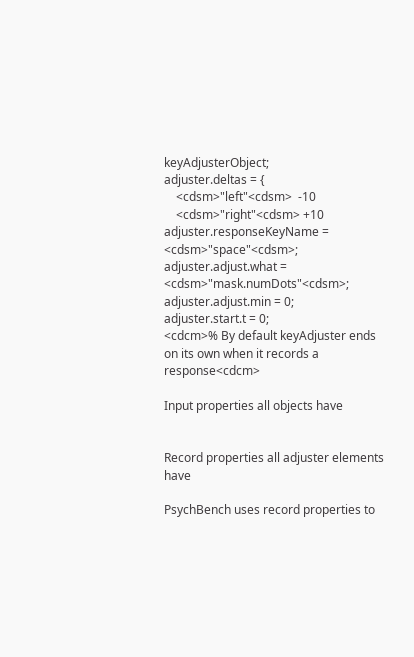keyAdjusterObject;
adjuster.deltas = {
    <cdsm>"left"<cdsm>  -10
    <cdsm>"right"<cdsm> +10
adjuster.responseKeyName = <cdsm>"space"<cdsm>;
adjuster.adjust.what = <cdsm>"mask.numDots"<cdsm>;
adjuster.adjust.min = 0;
adjuster.start.t = 0;
<cdcm>% By default keyAdjuster ends on its own when it records a response<cdcm>

Input properties all objects have


Record properties all adjuster elements have

PsychBench uses record properties to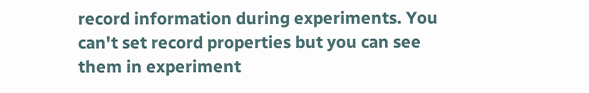record information during experiments. You can't set record properties but you can see them in experiment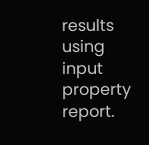results using input property report.